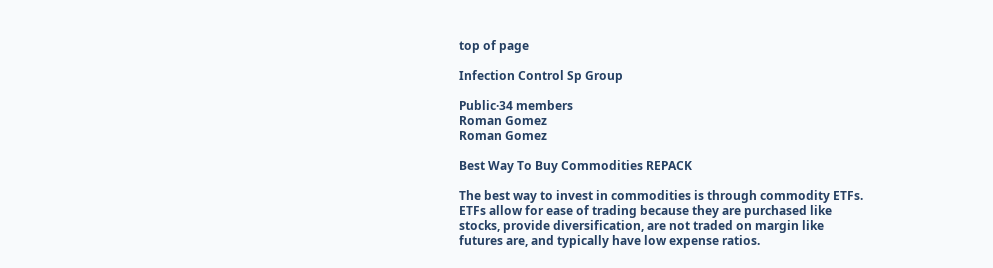top of page

Infection Control Sp Group

Public·34 members
Roman Gomez
Roman Gomez

Best Way To Buy Commodities REPACK

The best way to invest in commodities is through commodity ETFs. ETFs allow for ease of trading because they are purchased like stocks, provide diversification, are not traded on margin like futures are, and typically have low expense ratios.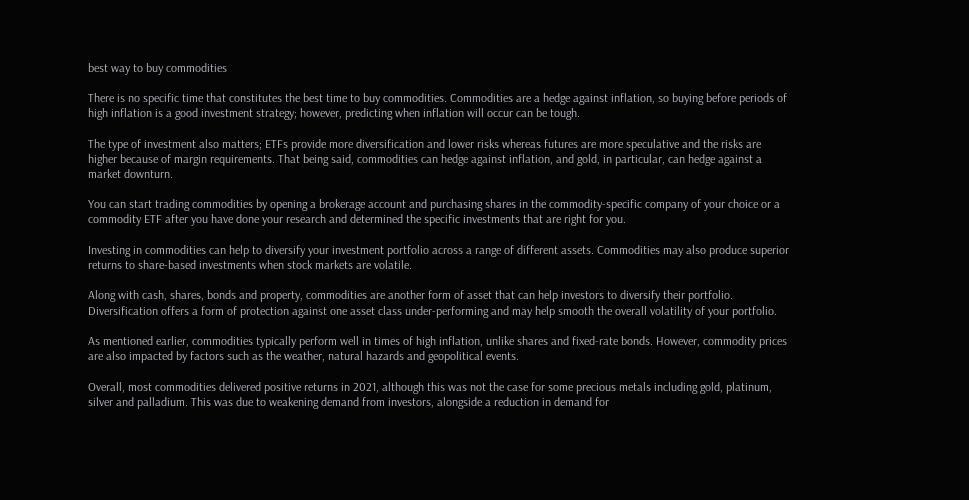best way to buy commodities

There is no specific time that constitutes the best time to buy commodities. Commodities are a hedge against inflation, so buying before periods of high inflation is a good investment strategy; however, predicting when inflation will occur can be tough.

The type of investment also matters; ETFs provide more diversification and lower risks whereas futures are more speculative and the risks are higher because of margin requirements. That being said, commodities can hedge against inflation, and gold, in particular, can hedge against a market downturn.

You can start trading commodities by opening a brokerage account and purchasing shares in the commodity-specific company of your choice or a commodity ETF after you have done your research and determined the specific investments that are right for you.

Investing in commodities can help to diversify your investment portfolio across a range of different assets. Commodities may also produce superior returns to share-based investments when stock markets are volatile.

Along with cash, shares, bonds and property, commodities are another form of asset that can help investors to diversify their portfolio. Diversification offers a form of protection against one asset class under-performing and may help smooth the overall volatility of your portfolio.

As mentioned earlier, commodities typically perform well in times of high inflation, unlike shares and fixed-rate bonds. However, commodity prices are also impacted by factors such as the weather, natural hazards and geopolitical events.

Overall, most commodities delivered positive returns in 2021, although this was not the case for some precious metals including gold, platinum, silver and palladium. This was due to weakening demand from investors, alongside a reduction in demand for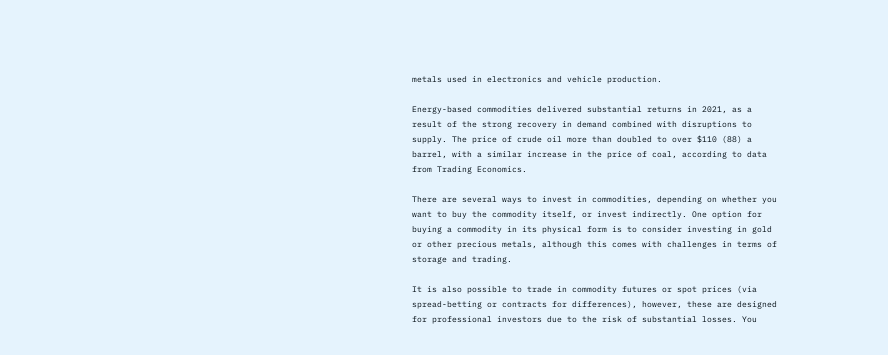metals used in electronics and vehicle production.

Energy-based commodities delivered substantial returns in 2021, as a result of the strong recovery in demand combined with disruptions to supply. The price of crude oil more than doubled to over $110 (88) a barrel, with a similar increase in the price of coal, according to data from Trading Economics.

There are several ways to invest in commodities, depending on whether you want to buy the commodity itself, or invest indirectly. One option for buying a commodity in its physical form is to consider investing in gold or other precious metals, although this comes with challenges in terms of storage and trading.

It is also possible to trade in commodity futures or spot prices (via spread-betting or contracts for differences), however, these are designed for professional investors due to the risk of substantial losses. You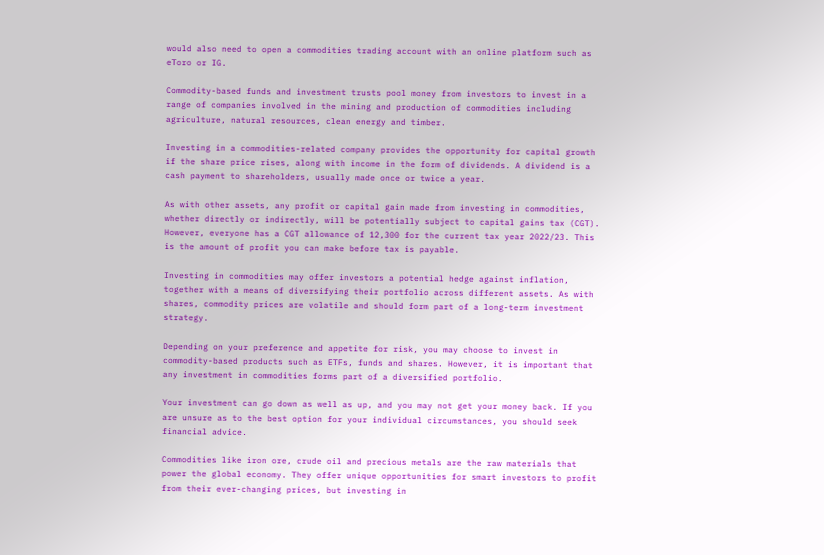would also need to open a commodities trading account with an online platform such as eToro or IG.

Commodity-based funds and investment trusts pool money from investors to invest in a range of companies involved in the mining and production of commodities including agriculture, natural resources, clean energy and timber.

Investing in a commodities-related company provides the opportunity for capital growth if the share price rises, along with income in the form of dividends. A dividend is a cash payment to shareholders, usually made once or twice a year.

As with other assets, any profit or capital gain made from investing in commodities, whether directly or indirectly, will be potentially subject to capital gains tax (CGT). However, everyone has a CGT allowance of 12,300 for the current tax year 2022/23. This is the amount of profit you can make before tax is payable.

Investing in commodities may offer investors a potential hedge against inflation, together with a means of diversifying their portfolio across different assets. As with shares, commodity prices are volatile and should form part of a long-term investment strategy.

Depending on your preference and appetite for risk, you may choose to invest in commodity-based products such as ETFs, funds and shares. However, it is important that any investment in commodities forms part of a diversified portfolio.

Your investment can go down as well as up, and you may not get your money back. If you are unsure as to the best option for your individual circumstances, you should seek financial advice.

Commodities like iron ore, crude oil and precious metals are the raw materials that power the global economy. They offer unique opportunities for smart investors to profit from their ever-changing prices, but investing in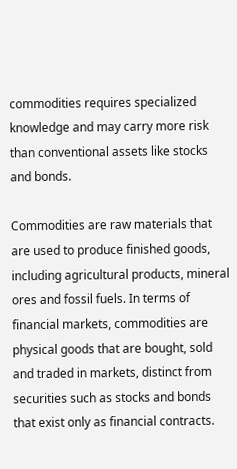commodities requires specialized knowledge and may carry more risk than conventional assets like stocks and bonds.

Commodities are raw materials that are used to produce finished goods, including agricultural products, mineral ores and fossil fuels. In terms of financial markets, commodities are physical goods that are bought, sold and traded in markets, distinct from securities such as stocks and bonds that exist only as financial contracts.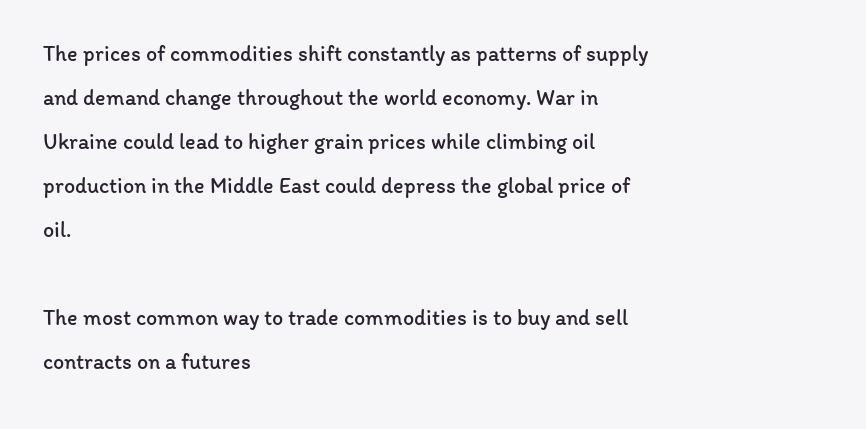The prices of commodities shift constantly as patterns of supply and demand change throughout the world economy. War in Ukraine could lead to higher grain prices while climbing oil production in the Middle East could depress the global price of oil.

The most common way to trade commodities is to buy and sell contracts on a futures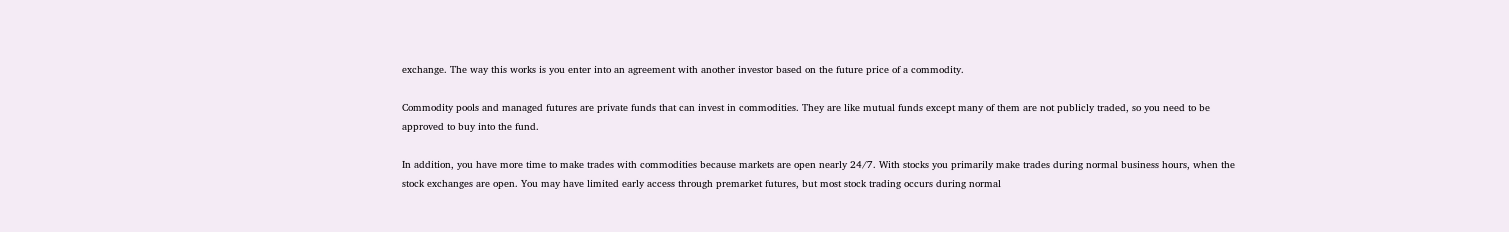exchange. The way this works is you enter into an agreement with another investor based on the future price of a commodity.

Commodity pools and managed futures are private funds that can invest in commodities. They are like mutual funds except many of them are not publicly traded, so you need to be approved to buy into the fund.

In addition, you have more time to make trades with commodities because markets are open nearly 24/7. With stocks you primarily make trades during normal business hours, when the stock exchanges are open. You may have limited early access through premarket futures, but most stock trading occurs during normal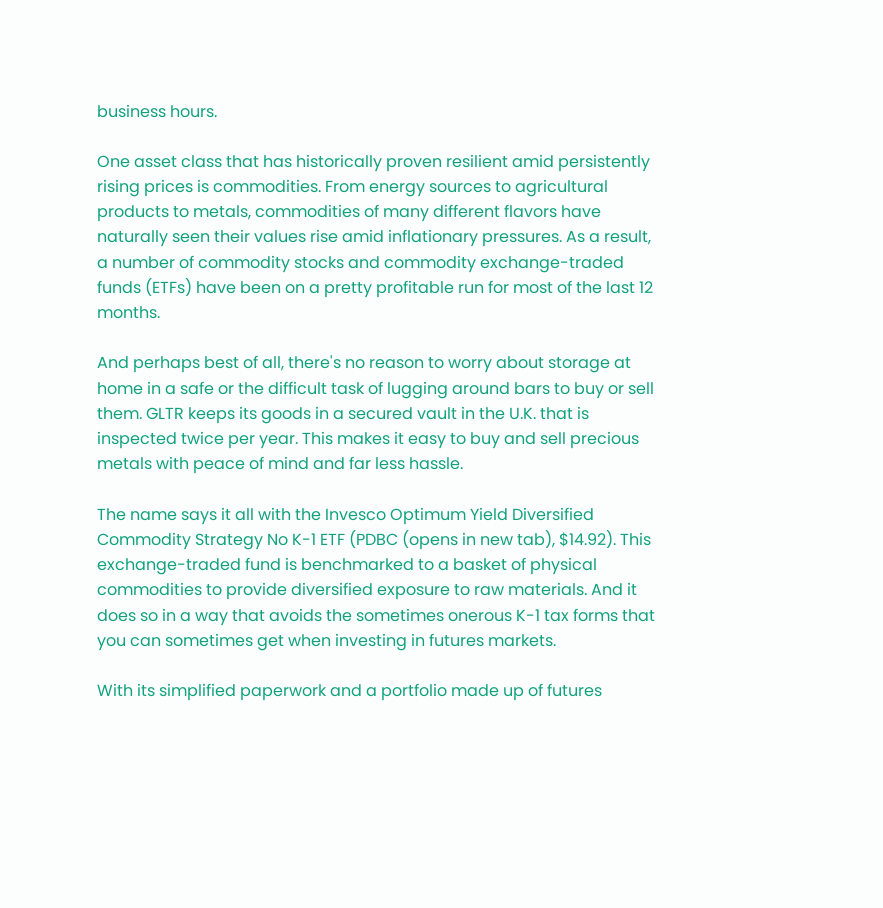business hours.

One asset class that has historically proven resilient amid persistently rising prices is commodities. From energy sources to agricultural products to metals, commodities of many different flavors have naturally seen their values rise amid inflationary pressures. As a result, a number of commodity stocks and commodity exchange-traded funds (ETFs) have been on a pretty profitable run for most of the last 12 months.

And perhaps best of all, there's no reason to worry about storage at home in a safe or the difficult task of lugging around bars to buy or sell them. GLTR keeps its goods in a secured vault in the U.K. that is inspected twice per year. This makes it easy to buy and sell precious metals with peace of mind and far less hassle.

The name says it all with the Invesco Optimum Yield Diversified Commodity Strategy No K-1 ETF (PDBC (opens in new tab), $14.92). This exchange-traded fund is benchmarked to a basket of physical commodities to provide diversified exposure to raw materials. And it does so in a way that avoids the sometimes onerous K-1 tax forms that you can sometimes get when investing in futures markets.

With its simplified paperwork and a portfolio made up of futures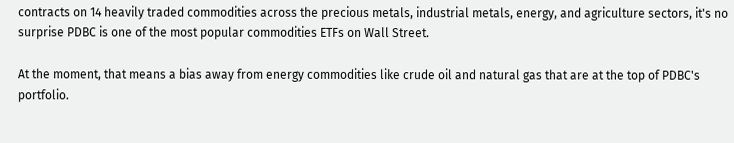contracts on 14 heavily traded commodities across the precious metals, industrial metals, energy, and agriculture sectors, it's no surprise PDBC is one of the most popular commodities ETFs on Wall Street.

At the moment, that means a bias away from energy commodities like crude oil and natural gas that are at the top of PDBC's portfolio.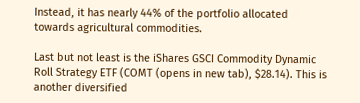Instead, it has nearly 44% of the portfolio allocated towards agricultural commodities.

Last but not least is the iShares GSCI Commodity Dynamic Roll Strategy ETF (COMT (opens in new tab), $28.14). This is another diversified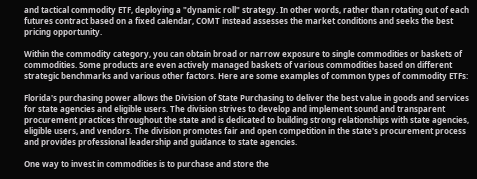and tactical commodity ETF, deploying a "dynamic roll" strategy. In other words, rather than rotating out of each futures contract based on a fixed calendar, COMT instead assesses the market conditions and seeks the best pricing opportunity.

Within the commodity category, you can obtain broad or narrow exposure to single commodities or baskets of commodities. Some products are even actively managed baskets of various commodities based on different strategic benchmarks and various other factors. Here are some examples of common types of commodity ETFs:

Florida's purchasing power allows the Division of State Purchasing to deliver the best value in goods and services for state agencies and eligible users. The division strives to develop and implement sound and transparent procurement practices throughout the state and is dedicated to building strong relationships with state agencies, eligible users, and vendors. The division promotes fair and open competition in the state's procurement process and provides professional leadership and guidance to state agencies.

One way to invest in commodities is to purchase and store the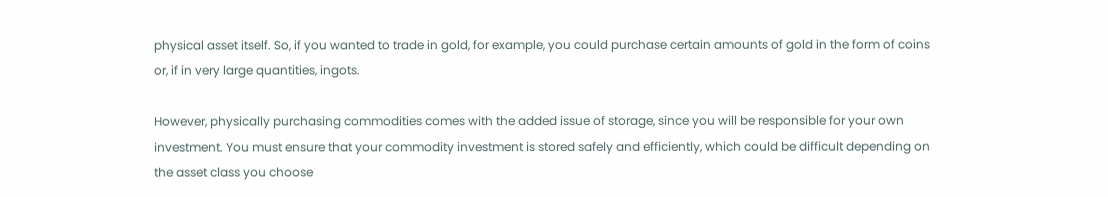physical asset itself. So, if you wanted to trade in gold, for example, you could purchase certain amounts of gold in the form of coins or, if in very large quantities, ingots.

However, physically purchasing commodities comes with the added issue of storage, since you will be responsible for your own investment. You must ensure that your commodity investment is stored safely and efficiently, which could be difficult depending on the asset class you choose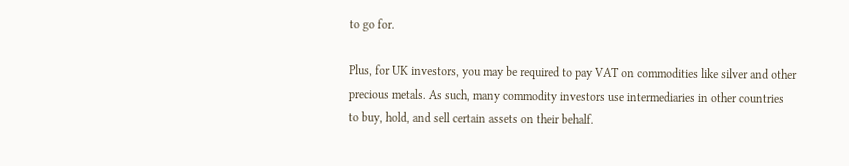to go for.

Plus, for UK investors, you may be required to pay VAT on commodities like silver and other precious metals. As such, many commodity investors use intermediaries in other countries to buy, hold, and sell certain assets on their behalf.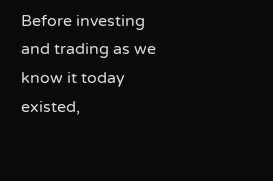Before investing and trading as we know it today existed,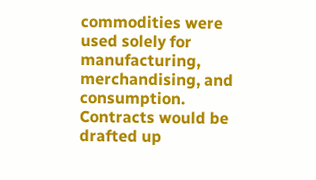commodities were used solely for manufacturing, merchandising, and consumption. Contracts would be drafted up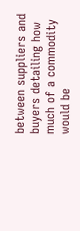between suppliers and buyers detailing how much of a commodity would be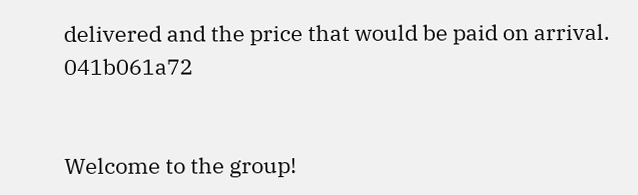delivered and the price that would be paid on arrival. 041b061a72


Welcome to the group!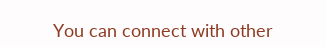You can connect with other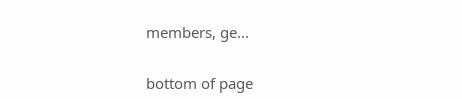members, ge...


bottom of page